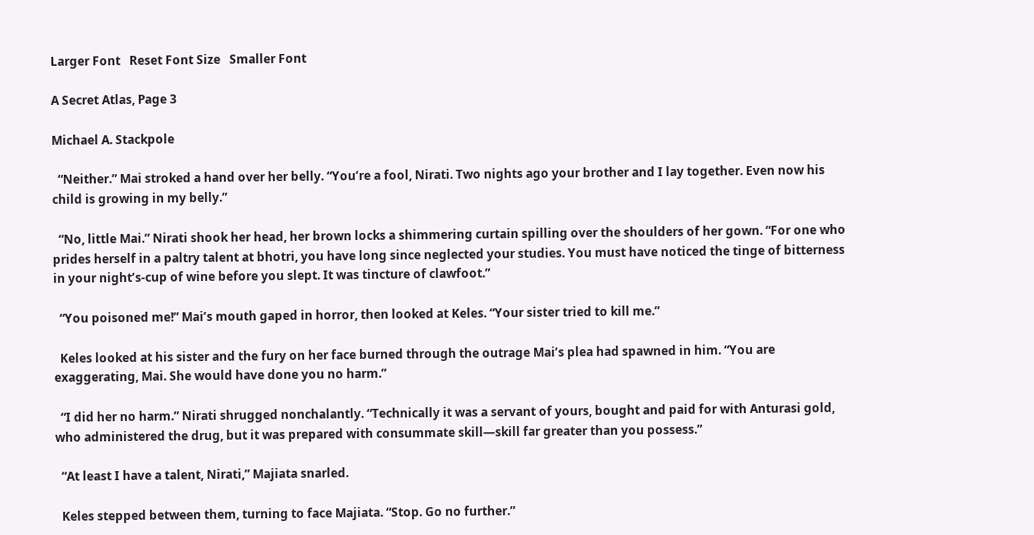Larger Font   Reset Font Size   Smaller Font

A Secret Atlas, Page 3

Michael A. Stackpole

  “Neither.” Mai stroked a hand over her belly. “You’re a fool, Nirati. Two nights ago your brother and I lay together. Even now his child is growing in my belly.”

  “No, little Mai.” Nirati shook her head, her brown locks a shimmering curtain spilling over the shoulders of her gown. “For one who prides herself in a paltry talent at bhotri, you have long since neglected your studies. You must have noticed the tinge of bitterness in your night’s-cup of wine before you slept. It was tincture of clawfoot.”

  “You poisoned me!” Mai’s mouth gaped in horror, then looked at Keles. “Your sister tried to kill me.”

  Keles looked at his sister and the fury on her face burned through the outrage Mai’s plea had spawned in him. “You are exaggerating, Mai. She would have done you no harm.”

  “I did her no harm.” Nirati shrugged nonchalantly. “Technically it was a servant of yours, bought and paid for with Anturasi gold, who administered the drug, but it was prepared with consummate skill—skill far greater than you possess.”

  “At least I have a talent, Nirati,” Majiata snarled.

  Keles stepped between them, turning to face Majiata. “Stop. Go no further.”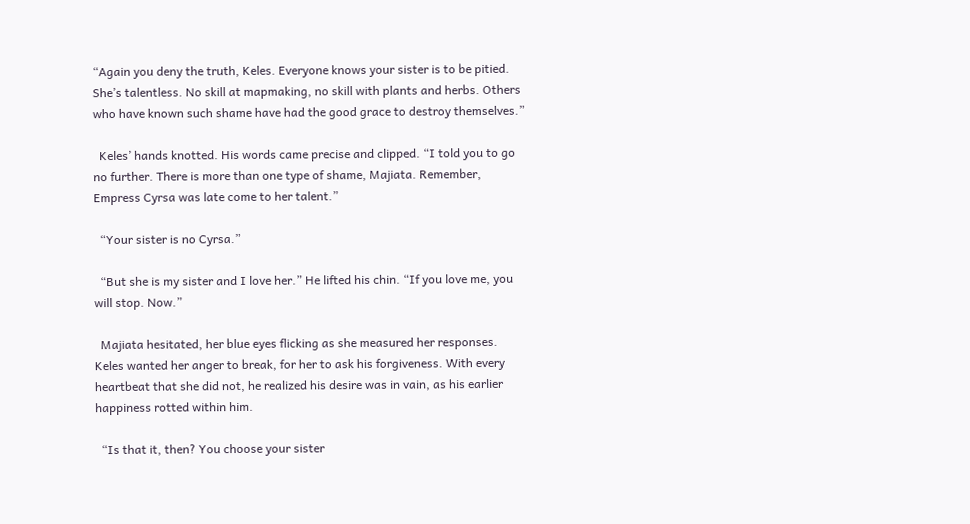“Again you deny the truth, Keles. Everyone knows your sister is to be pitied. She’s talentless. No skill at mapmaking, no skill with plants and herbs. Others who have known such shame have had the good grace to destroy themselves.”

  Keles’ hands knotted. His words came precise and clipped. “I told you to go no further. There is more than one type of shame, Majiata. Remember, Empress Cyrsa was late come to her talent.”

  “Your sister is no Cyrsa.”

  “But she is my sister and I love her.” He lifted his chin. “If you love me, you will stop. Now.”

  Majiata hesitated, her blue eyes flicking as she measured her responses. Keles wanted her anger to break, for her to ask his forgiveness. With every heartbeat that she did not, he realized his desire was in vain, as his earlier happiness rotted within him.

  “Is that it, then? You choose your sister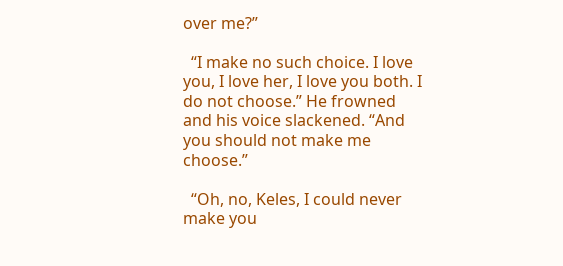over me?”

  “I make no such choice. I love you, I love her, I love you both. I do not choose.” He frowned and his voice slackened. “And you should not make me choose.”

  “Oh, no, Keles, I could never make you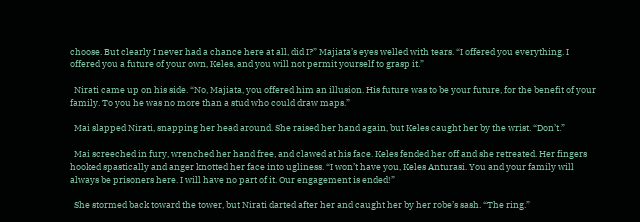choose. But clearly I never had a chance here at all, did I?” Majiata’s eyes welled with tears. “I offered you everything. I offered you a future of your own, Keles, and you will not permit yourself to grasp it.”

  Nirati came up on his side. “No, Majiata, you offered him an illusion. His future was to be your future, for the benefit of your family. To you he was no more than a stud who could draw maps.”

  Mai slapped Nirati, snapping her head around. She raised her hand again, but Keles caught her by the wrist. “Don’t.”

  Mai screeched in fury, wrenched her hand free, and clawed at his face. Keles fended her off and she retreated. Her fingers hooked spastically and anger knotted her face into ugliness. “I won’t have you, Keles Anturasi. You and your family will always be prisoners here. I will have no part of it. Our engagement is ended!”

  She stormed back toward the tower, but Nirati darted after her and caught her by her robe’s sash. “The ring.”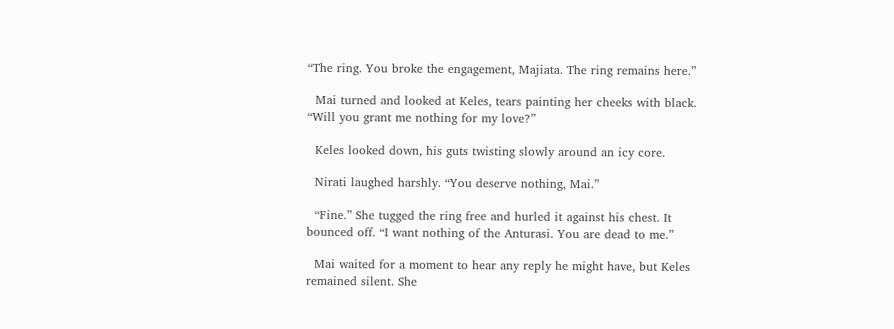“The ring. You broke the engagement, Majiata. The ring remains here.”

  Mai turned and looked at Keles, tears painting her cheeks with black. “Will you grant me nothing for my love?”

  Keles looked down, his guts twisting slowly around an icy core.

  Nirati laughed harshly. “You deserve nothing, Mai.”

  “Fine.” She tugged the ring free and hurled it against his chest. It bounced off. “I want nothing of the Anturasi. You are dead to me.”

  Mai waited for a moment to hear any reply he might have, but Keles remained silent. She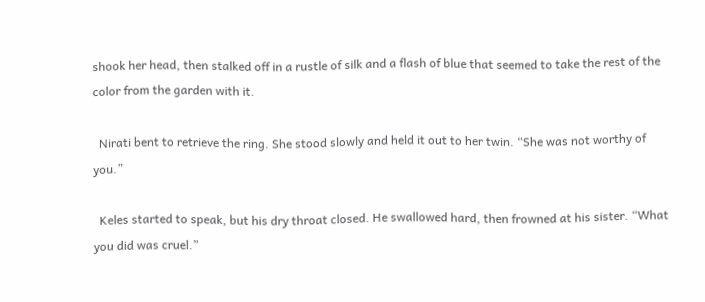shook her head, then stalked off in a rustle of silk and a flash of blue that seemed to take the rest of the color from the garden with it.

  Nirati bent to retrieve the ring. She stood slowly and held it out to her twin. “She was not worthy of you.”

  Keles started to speak, but his dry throat closed. He swallowed hard, then frowned at his sister. “What you did was cruel.”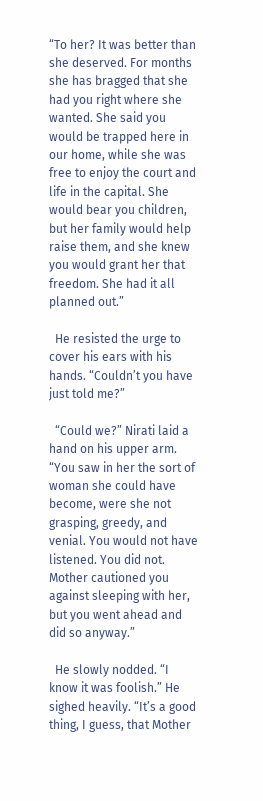“To her? It was better than she deserved. For months she has bragged that she had you right where she wanted. She said you would be trapped here in our home, while she was free to enjoy the court and life in the capital. She would bear you children, but her family would help raise them, and she knew you would grant her that freedom. She had it all planned out.”

  He resisted the urge to cover his ears with his hands. “Couldn’t you have just told me?”

  “Could we?” Nirati laid a hand on his upper arm. “You saw in her the sort of woman she could have become, were she not grasping, greedy, and venial. You would not have listened. You did not. Mother cautioned you against sleeping with her, but you went ahead and did so anyway.”

  He slowly nodded. “I know it was foolish.” He sighed heavily. “It’s a good thing, I guess, that Mother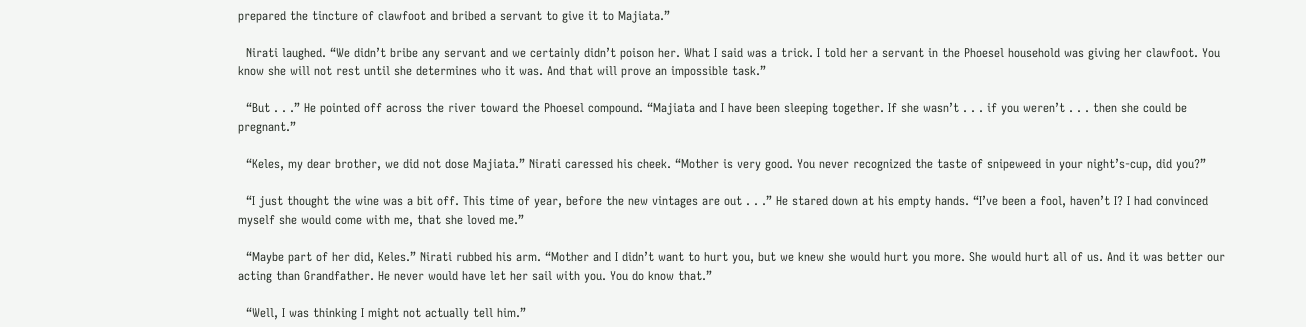prepared the tincture of clawfoot and bribed a servant to give it to Majiata.”

  Nirati laughed. “We didn’t bribe any servant and we certainly didn’t poison her. What I said was a trick. I told her a servant in the Phoesel household was giving her clawfoot. You know she will not rest until she determines who it was. And that will prove an impossible task.”

  “But . . .” He pointed off across the river toward the Phoesel compound. “Majiata and I have been sleeping together. If she wasn’t . . . if you weren’t . . . then she could be pregnant.”

  “Keles, my dear brother, we did not dose Majiata.” Nirati caressed his cheek. “Mother is very good. You never recognized the taste of snipeweed in your night’s-cup, did you?”

  “I just thought the wine was a bit off. This time of year, before the new vintages are out . . .” He stared down at his empty hands. “I’ve been a fool, haven’t I? I had convinced myself she would come with me, that she loved me.”

  “Maybe part of her did, Keles.” Nirati rubbed his arm. “Mother and I didn’t want to hurt you, but we knew she would hurt you more. She would hurt all of us. And it was better our acting than Grandfather. He never would have let her sail with you. You do know that.”

  “Well, I was thinking I might not actually tell him.”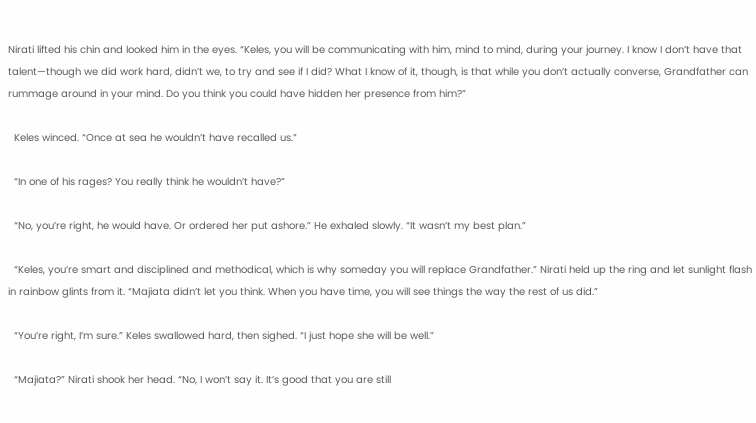Nirati lifted his chin and looked him in the eyes. “Keles, you will be communicating with him, mind to mind, during your journey. I know I don’t have that talent—though we did work hard, didn’t we, to try and see if I did? What I know of it, though, is that while you don’t actually converse, Grandfather can rummage around in your mind. Do you think you could have hidden her presence from him?”

  Keles winced. “Once at sea he wouldn’t have recalled us.”

  “In one of his rages? You really think he wouldn’t have?”

  “No, you’re right, he would have. Or ordered her put ashore.” He exhaled slowly. “It wasn’t my best plan.”

  “Keles, you’re smart and disciplined and methodical, which is why someday you will replace Grandfather.” Nirati held up the ring and let sunlight flash in rainbow glints from it. “Majiata didn’t let you think. When you have time, you will see things the way the rest of us did.”

  “You’re right, I’m sure.” Keles swallowed hard, then sighed. “I just hope she will be well.”

  “Majiata?” Nirati shook her head. “No, I won’t say it. It’s good that you are still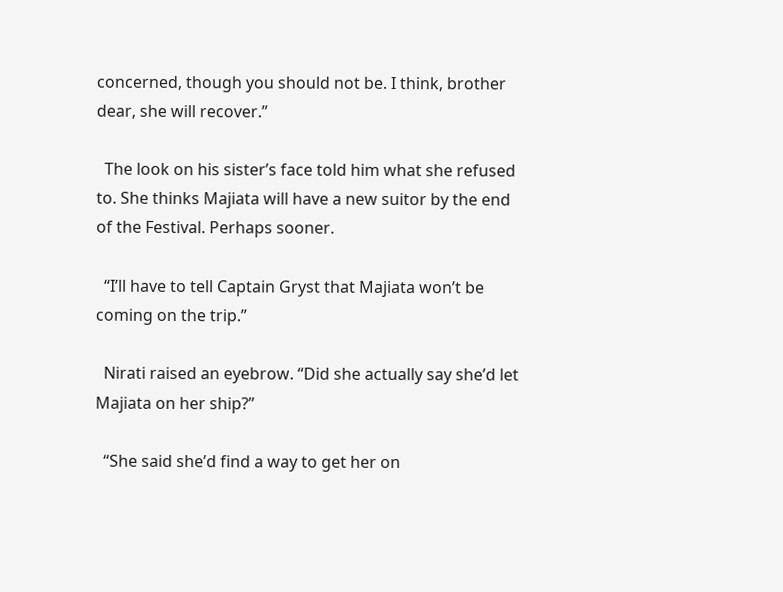concerned, though you should not be. I think, brother dear, she will recover.”

  The look on his sister’s face told him what she refused to. She thinks Majiata will have a new suitor by the end of the Festival. Perhaps sooner.

  “I’ll have to tell Captain Gryst that Majiata won’t be coming on the trip.”

  Nirati raised an eyebrow. “Did she actually say she’d let Majiata on her ship?”

  “She said she’d find a way to get her on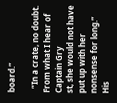board.”

  “In a crate, no doubt. From what I hear of Captain Gry
st, she would not have put up with her nonsense for long.” His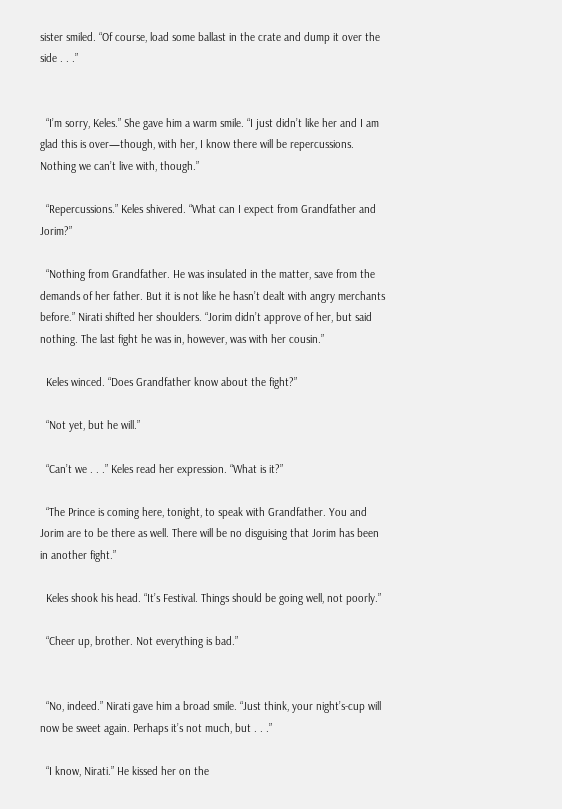sister smiled. “Of course, load some ballast in the crate and dump it over the side . . .”


  “I’m sorry, Keles.” She gave him a warm smile. “I just didn’t like her and I am glad this is over—though, with her, I know there will be repercussions. Nothing we can’t live with, though.”

  “Repercussions.” Keles shivered. “What can I expect from Grandfather and Jorim?”

  “Nothing from Grandfather. He was insulated in the matter, save from the demands of her father. But it is not like he hasn’t dealt with angry merchants before.” Nirati shifted her shoulders. “Jorim didn’t approve of her, but said nothing. The last fight he was in, however, was with her cousin.”

  Keles winced. “Does Grandfather know about the fight?”

  “Not yet, but he will.”

  “Can’t we . . .” Keles read her expression. “What is it?”

  “The Prince is coming here, tonight, to speak with Grandfather. You and Jorim are to be there as well. There will be no disguising that Jorim has been in another fight.”

  Keles shook his head. “It’s Festival. Things should be going well, not poorly.”

  “Cheer up, brother. Not everything is bad.”


  “No, indeed.” Nirati gave him a broad smile. “Just think, your night’s-cup will now be sweet again. Perhaps it’s not much, but . . .”

  “I know, Nirati.” He kissed her on the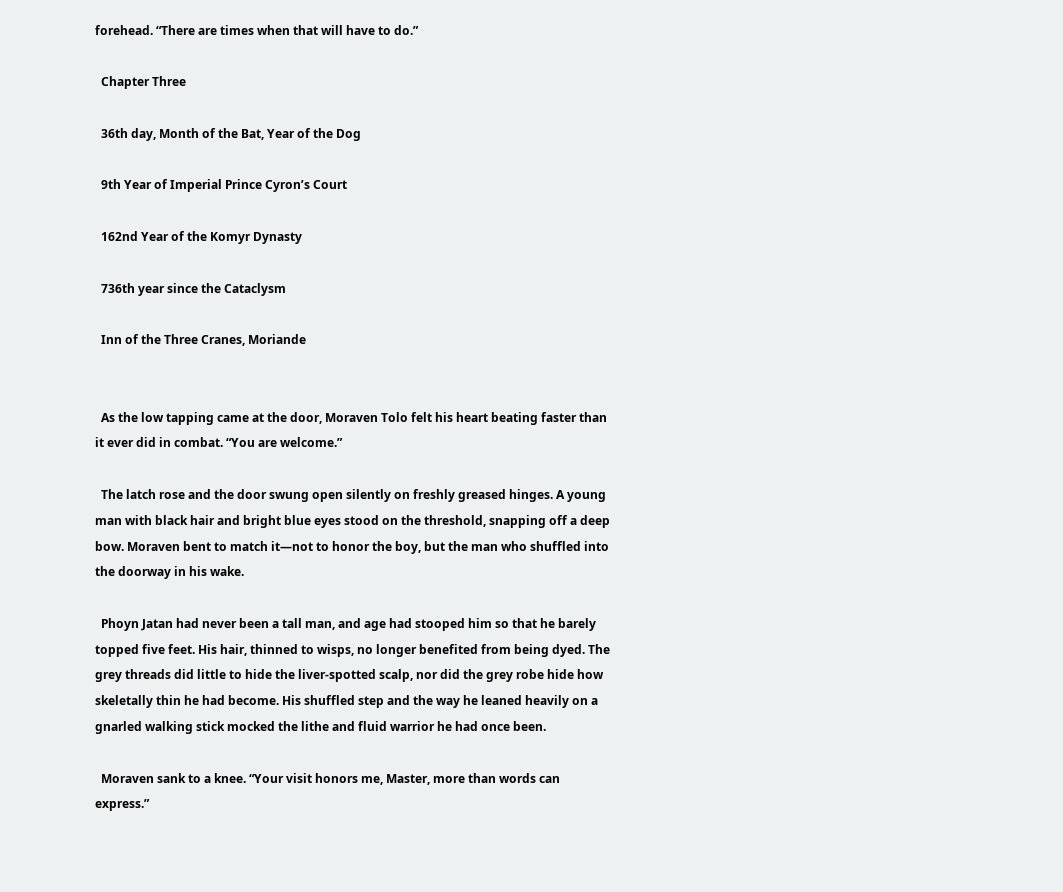forehead. “There are times when that will have to do.”

  Chapter Three

  36th day, Month of the Bat, Year of the Dog

  9th Year of Imperial Prince Cyron’s Court

  162nd Year of the Komyr Dynasty

  736th year since the Cataclysm

  Inn of the Three Cranes, Moriande


  As the low tapping came at the door, Moraven Tolo felt his heart beating faster than it ever did in combat. “You are welcome.”

  The latch rose and the door swung open silently on freshly greased hinges. A young man with black hair and bright blue eyes stood on the threshold, snapping off a deep bow. Moraven bent to match it—not to honor the boy, but the man who shuffled into the doorway in his wake.

  Phoyn Jatan had never been a tall man, and age had stooped him so that he barely topped five feet. His hair, thinned to wisps, no longer benefited from being dyed. The grey threads did little to hide the liver-spotted scalp, nor did the grey robe hide how skeletally thin he had become. His shuffled step and the way he leaned heavily on a gnarled walking stick mocked the lithe and fluid warrior he had once been.

  Moraven sank to a knee. “Your visit honors me, Master, more than words can express.”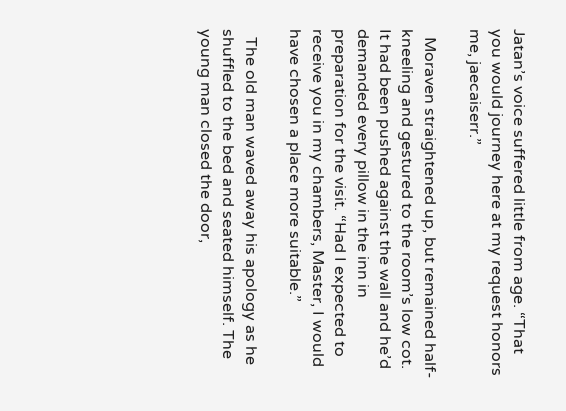Jatan’s voice suffered little from age. “That you would journey here at my request honors me, jaecaiserr.”

  Moraven straightened up, but remained half-kneeling and gestured to the room’s low cot. It had been pushed against the wall and he’d demanded every pillow in the inn in preparation for the visit. “Had I expected to receive you in my chambers, Master, I would have chosen a place more suitable.”

  The old man waved away his apology as he shuffled to the bed and seated himself. The young man closed the door,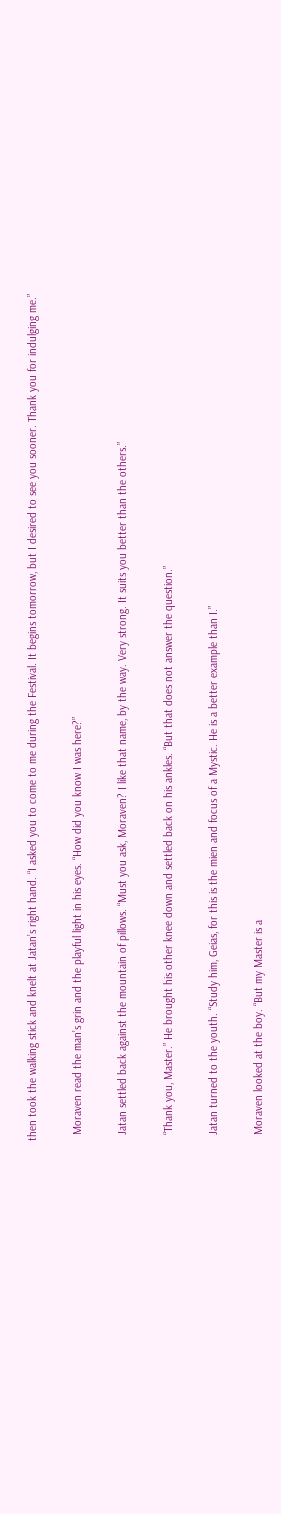then took the walking stick and knelt at Jatan’s right hand. “I asked you to come to me during the Festival. It begins tomorrow, but I desired to see you sooner. Thank you for indulging me.”

  Moraven read the man’s grin and the playful light in his eyes. “How did you know I was here?”

  Jatan settled back against the mountain of pillows. “Must you ask, Moraven? I like that name, by the way. Very strong. It suits you better than the others.”

  “Thank you, Master.” He brought his other knee down and settled back on his ankles. “But that does not answer the question.”

  Jatan turned to the youth. “Study him, Geias, for this is the mien and focus of a Mystic. He is a better example than I.”

  Moraven looked at the boy. “But my Master is a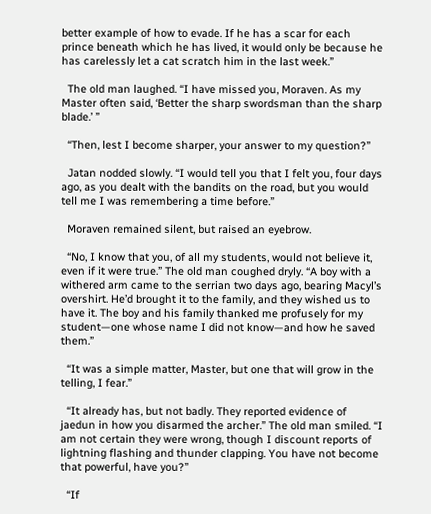better example of how to evade. If he has a scar for each prince beneath which he has lived, it would only be because he has carelessly let a cat scratch him in the last week.”

  The old man laughed. “I have missed you, Moraven. As my Master often said, ‘Better the sharp swordsman than the sharp blade.’ ”

  “Then, lest I become sharper, your answer to my question?”

  Jatan nodded slowly. “I would tell you that I felt you, four days ago, as you dealt with the bandits on the road, but you would tell me I was remembering a time before.”

  Moraven remained silent, but raised an eyebrow.

  “No, I know that you, of all my students, would not believe it, even if it were true.” The old man coughed dryly. “A boy with a withered arm came to the serrian two days ago, bearing Macyl’s overshirt. He’d brought it to the family, and they wished us to have it. The boy and his family thanked me profusely for my student—one whose name I did not know—and how he saved them.”

  “It was a simple matter, Master, but one that will grow in the telling, I fear.”

  “It already has, but not badly. They reported evidence of jaedun in how you disarmed the archer.” The old man smiled. “I am not certain they were wrong, though I discount reports of lightning flashing and thunder clapping. You have not become that powerful, have you?”

  “If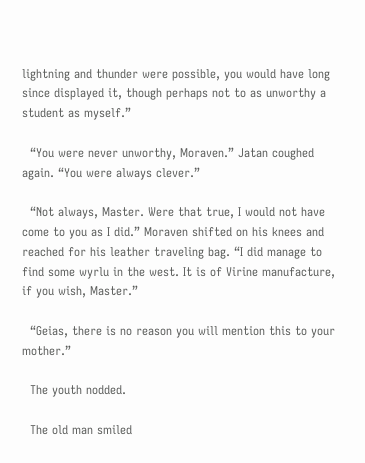lightning and thunder were possible, you would have long since displayed it, though perhaps not to as unworthy a student as myself.”

  “You were never unworthy, Moraven.” Jatan coughed again. “You were always clever.”

  “Not always, Master. Were that true, I would not have come to you as I did.” Moraven shifted on his knees and reached for his leather traveling bag. “I did manage to find some wyrlu in the west. It is of Virine manufacture, if you wish, Master.”

  “Geias, there is no reason you will mention this to your mother.”

  The youth nodded.

  The old man smiled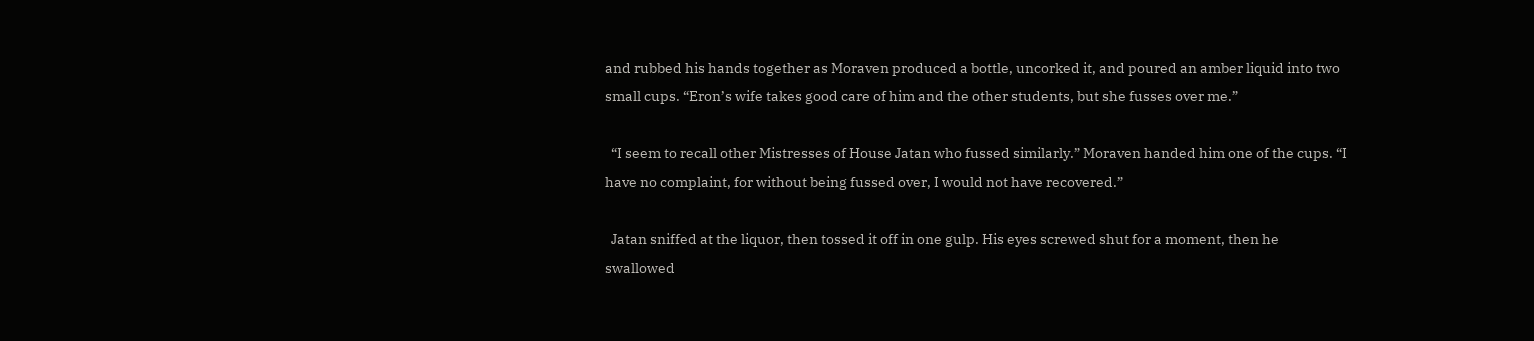and rubbed his hands together as Moraven produced a bottle, uncorked it, and poured an amber liquid into two small cups. “Eron’s wife takes good care of him and the other students, but she fusses over me.”

  “I seem to recall other Mistresses of House Jatan who fussed similarly.” Moraven handed him one of the cups. “I have no complaint, for without being fussed over, I would not have recovered.”

  Jatan sniffed at the liquor, then tossed it off in one gulp. His eyes screwed shut for a moment, then he swallowed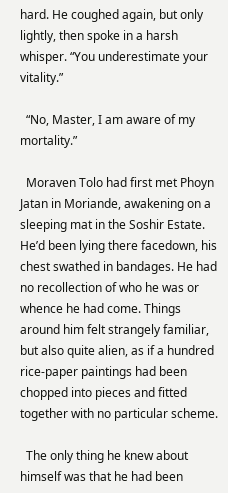hard. He coughed again, but only lightly, then spoke in a harsh whisper. “You underestimate your vitality.”

  “No, Master, I am aware of my mortality.”

  Moraven Tolo had first met Phoyn Jatan in Moriande, awakening on a sleeping mat in the Soshir Estate. He’d been lying there facedown, his chest swathed in bandages. He had no recollection of who he was or whence he had come. Things around him felt strangely familiar, but also quite alien, as if a hundred rice-paper paintings had been chopped into pieces and fitted together with no particular scheme.

  The only thing he knew about himself was that he had been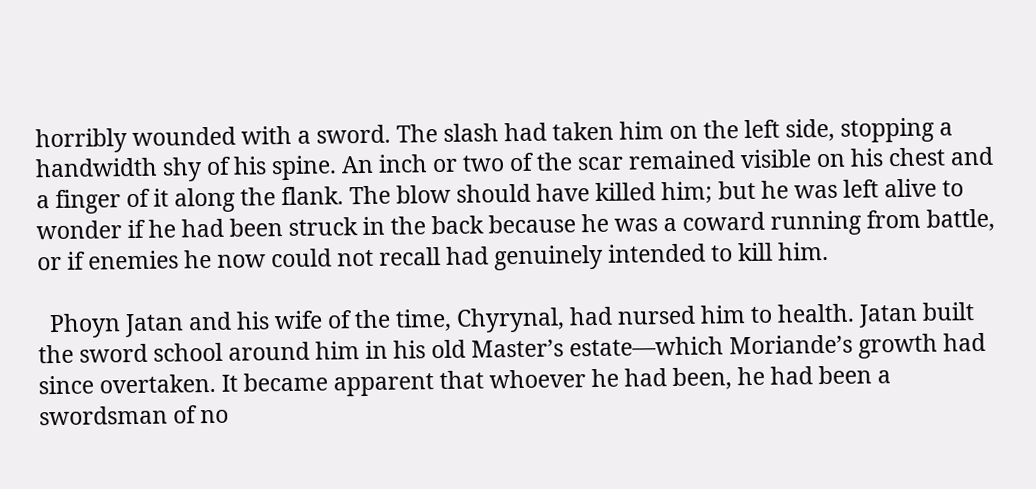horribly wounded with a sword. The slash had taken him on the left side, stopping a handwidth shy of his spine. An inch or two of the scar remained visible on his chest and a finger of it along the flank. The blow should have killed him; but he was left alive to wonder if he had been struck in the back because he was a coward running from battle, or if enemies he now could not recall had genuinely intended to kill him.

  Phoyn Jatan and his wife of the time, Chyrynal, had nursed him to health. Jatan built the sword school around him in his old Master’s estate—which Moriande’s growth had since overtaken. It became apparent that whoever he had been, he had been a swordsman of no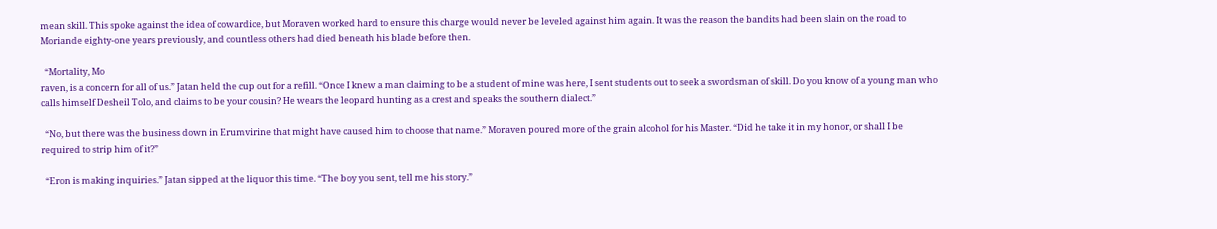mean skill. This spoke against the idea of cowardice, but Moraven worked hard to ensure this charge would never be leveled against him again. It was the reason the bandits had been slain on the road to Moriande eighty-one years previously, and countless others had died beneath his blade before then.

  “Mortality, Mo
raven, is a concern for all of us.” Jatan held the cup out for a refill. “Once I knew a man claiming to be a student of mine was here, I sent students out to seek a swordsman of skill. Do you know of a young man who calls himself Desheil Tolo, and claims to be your cousin? He wears the leopard hunting as a crest and speaks the southern dialect.”

  “No, but there was the business down in Erumvirine that might have caused him to choose that name.” Moraven poured more of the grain alcohol for his Master. “Did he take it in my honor, or shall I be required to strip him of it?”

  “Eron is making inquiries.” Jatan sipped at the liquor this time. “The boy you sent, tell me his story.”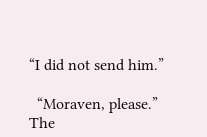“I did not send him.”

  “Moraven, please.” The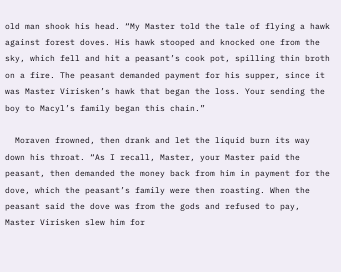old man shook his head. “My Master told the tale of flying a hawk against forest doves. His hawk stooped and knocked one from the sky, which fell and hit a peasant’s cook pot, spilling thin broth on a fire. The peasant demanded payment for his supper, since it was Master Virisken’s hawk that began the loss. Your sending the boy to Macyl’s family began this chain.”

  Moraven frowned, then drank and let the liquid burn its way down his throat. “As I recall, Master, your Master paid the peasant, then demanded the money back from him in payment for the dove, which the peasant’s family were then roasting. When the peasant said the dove was from the gods and refused to pay, Master Virisken slew him for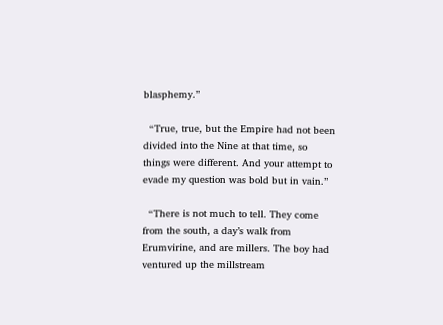blasphemy.”

  “True, true, but the Empire had not been divided into the Nine at that time, so things were different. And your attempt to evade my question was bold but in vain.”

  “There is not much to tell. They come from the south, a day’s walk from Erumvirine, and are millers. The boy had ventured up the millstream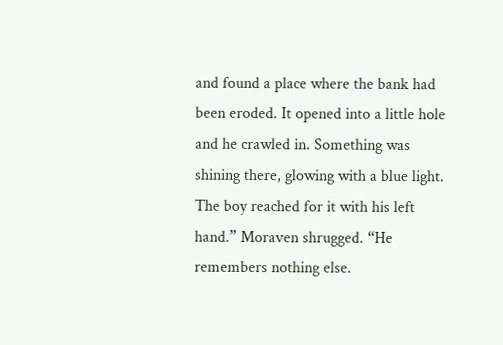and found a place where the bank had been eroded. It opened into a little hole and he crawled in. Something was shining there, glowing with a blue light. The boy reached for it with his left hand.” Moraven shrugged. “He remembers nothing else.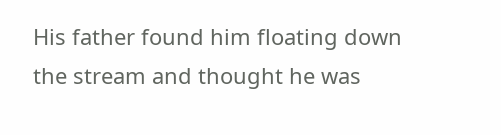His father found him floating down the stream and thought he was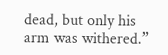dead, but only his arm was withered.”